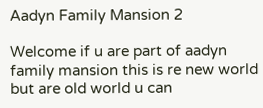Aadyn Family Mansion 2

Welcome if u are part of aadyn family mansion this is re new world but are old world u can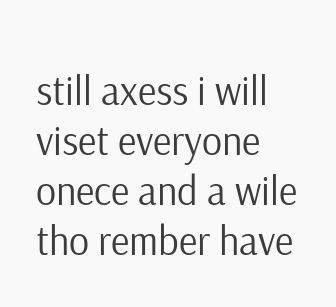still axess i will viset everyone onece and a wile tho rember have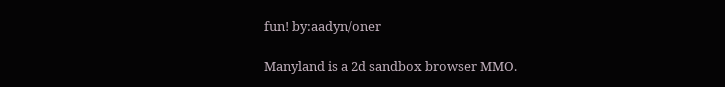fun! by:aadyn/oner

Manyland is a 2d sandbox browser MMO.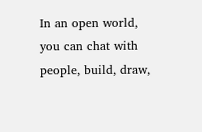In an open world, you can chat with people, build, draw,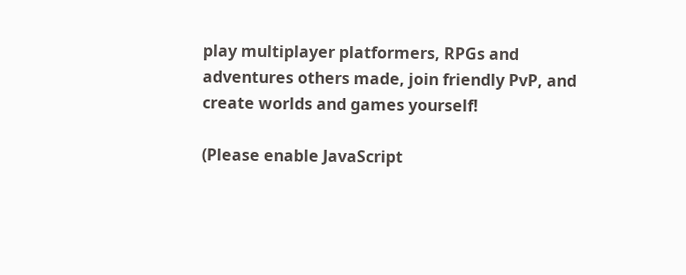play multiplayer platformers, RPGs and adventures others made, join friendly PvP, and create worlds and games yourself!

(Please enable JavaScript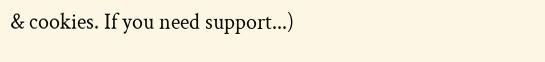& cookies. If you need support...)